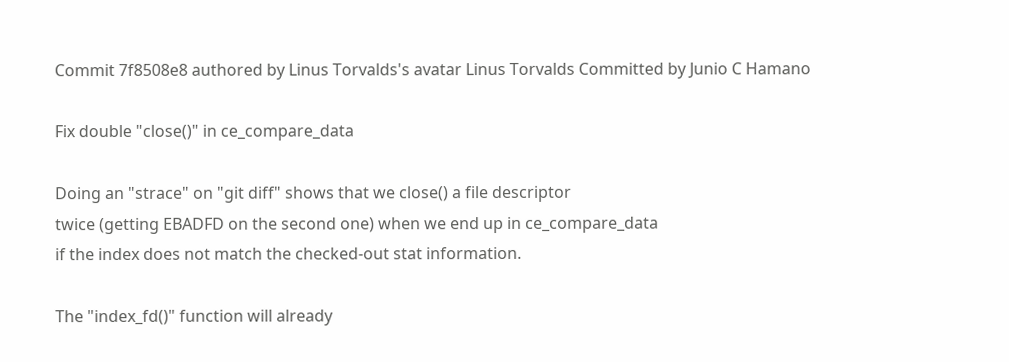Commit 7f8508e8 authored by Linus Torvalds's avatar Linus Torvalds Committed by Junio C Hamano

Fix double "close()" in ce_compare_data

Doing an "strace" on "git diff" shows that we close() a file descriptor
twice (getting EBADFD on the second one) when we end up in ce_compare_data
if the index does not match the checked-out stat information.

The "index_fd()" function will already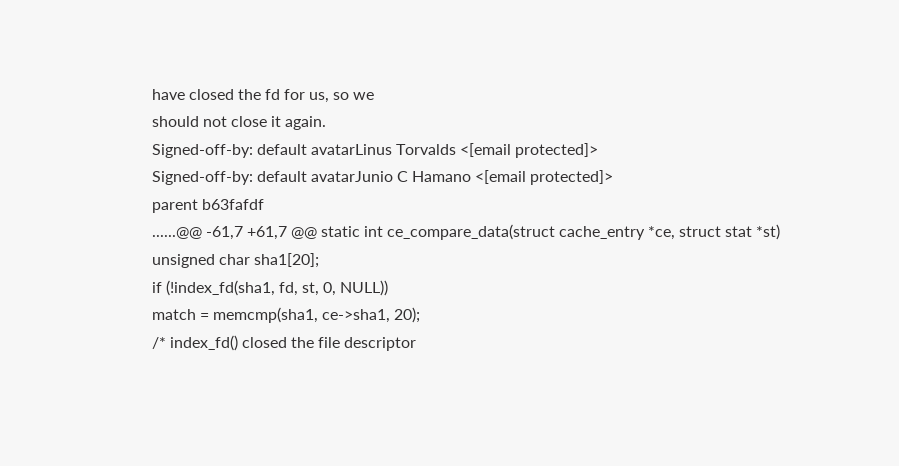have closed the fd for us, so we
should not close it again.
Signed-off-by: default avatarLinus Torvalds <[email protected]>
Signed-off-by: default avatarJunio C Hamano <[email protected]>
parent b63fafdf
......@@ -61,7 +61,7 @@ static int ce_compare_data(struct cache_entry *ce, struct stat *st)
unsigned char sha1[20];
if (!index_fd(sha1, fd, st, 0, NULL))
match = memcmp(sha1, ce->sha1, 20);
/* index_fd() closed the file descriptor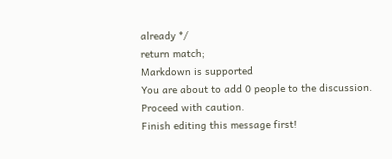already */
return match;
Markdown is supported
You are about to add 0 people to the discussion. Proceed with caution.
Finish editing this message first!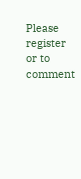Please register or to comment